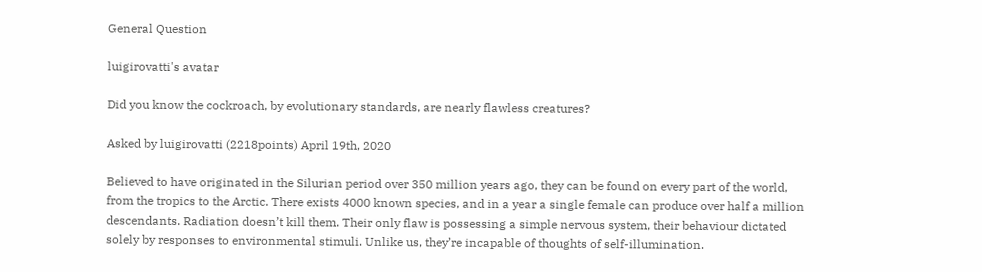General Question

luigirovatti's avatar

Did you know the cockroach, by evolutionary standards, are nearly flawless creatures?

Asked by luigirovatti (2218points) April 19th, 2020

Believed to have originated in the Silurian period over 350 million years ago, they can be found on every part of the world, from the tropics to the Arctic. There exists 4000 known species, and in a year a single female can produce over half a million descendants. Radiation doesn’t kill them. Their only flaw is possessing a simple nervous system, their behaviour dictated solely by responses to environmental stimuli. Unlike us, they’re incapable of thoughts of self-illumination.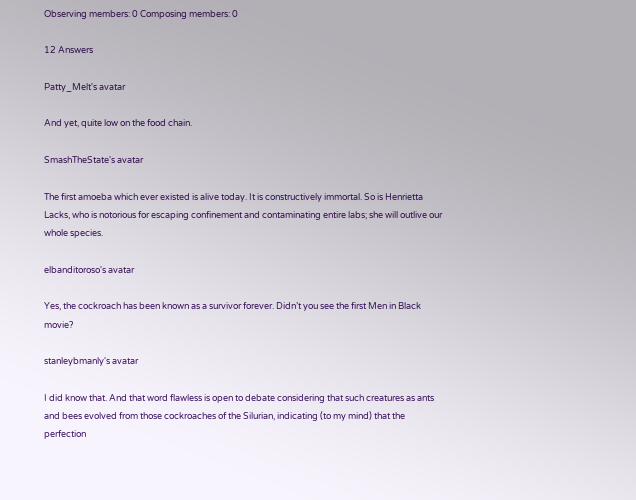Observing members: 0 Composing members: 0

12 Answers

Patty_Melt's avatar

And yet, quite low on the food chain.

SmashTheState's avatar

The first amoeba which ever existed is alive today. It is constructively immortal. So is Henrietta Lacks, who is notorious for escaping confinement and contaminating entire labs; she will outlive our whole species.

elbanditoroso's avatar

Yes, the cockroach has been known as a survivor forever. Didn’t you see the first Men in Black movie?

stanleybmanly's avatar

I did know that. And that word flawless is open to debate considering that such creatures as ants and bees evolved from those cockroaches of the Silurian, indicating (to my mind) that the perfection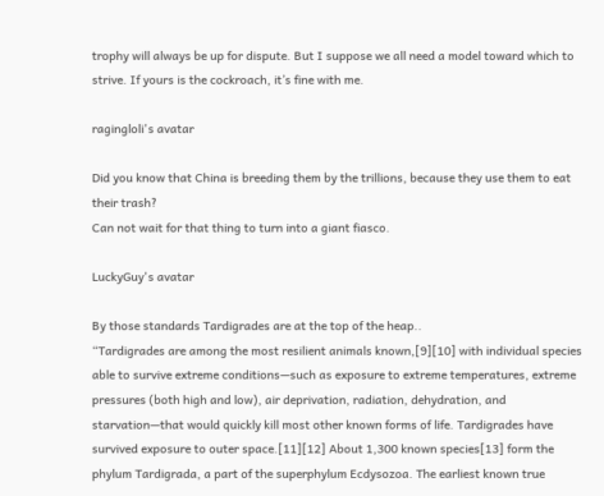trophy will always be up for dispute. But I suppose we all need a model toward which to strive. If yours is the cockroach, it’s fine with me.

ragingloli's avatar

Did you know that China is breeding them by the trillions, because they use them to eat their trash?
Can not wait for that thing to turn into a giant fiasco.

LuckyGuy's avatar

By those standards Tardigrades are at the top of the heap..
“Tardigrades are among the most resilient animals known,[9][10] with individual species able to survive extreme conditions—such as exposure to extreme temperatures, extreme pressures (both high and low), air deprivation, radiation, dehydration, and starvation—that would quickly kill most other known forms of life. Tardigrades have survived exposure to outer space.[11][12] About 1,300 known species[13] form the phylum Tardigrada, a part of the superphylum Ecdysozoa. The earliest known true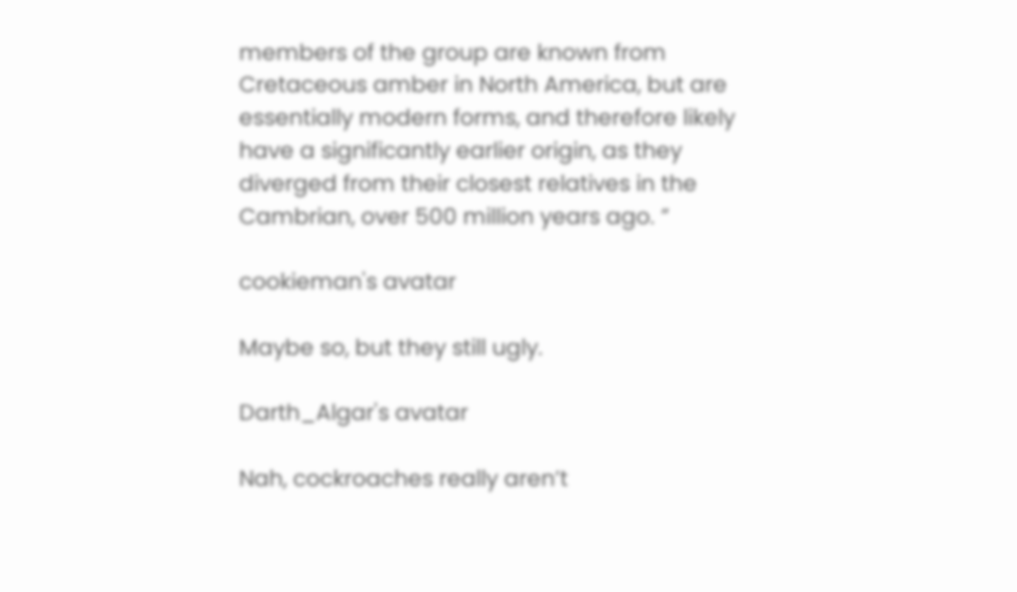members of the group are known from Cretaceous amber in North America, but are essentially modern forms, and therefore likely have a significantly earlier origin, as they diverged from their closest relatives in the Cambrian, over 500 million years ago. ”

cookieman's avatar

Maybe so, but they still ugly.

Darth_Algar's avatar

Nah, cockroaches really aren’t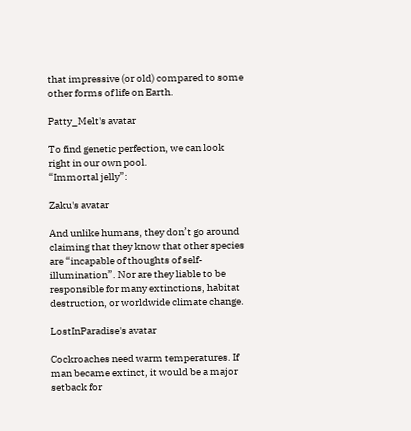that impressive (or old) compared to some other forms of life on Earth.

Patty_Melt's avatar

To find genetic perfection, we can look right in our own pool.
“Immortal jelly”:

Zaku's avatar

And unlike humans, they don’t go around claiming that they know that other species are “incapable of thoughts of self-illumination”. Nor are they liable to be responsible for many extinctions, habitat destruction, or worldwide climate change.

LostInParadise's avatar

Cockroaches need warm temperatures. If man became extinct, it would be a major setback for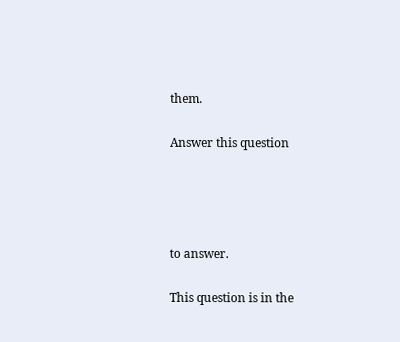them.

Answer this question




to answer.

This question is in the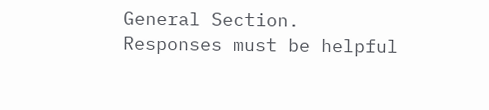General Section. Responses must be helpful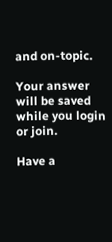and on-topic.

Your answer will be saved while you login or join.

Have a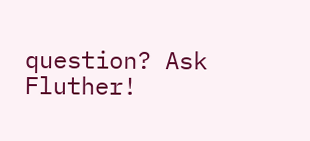question? Ask Fluther!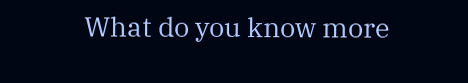What do you know more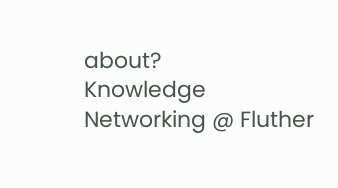about?
Knowledge Networking @ Fluther